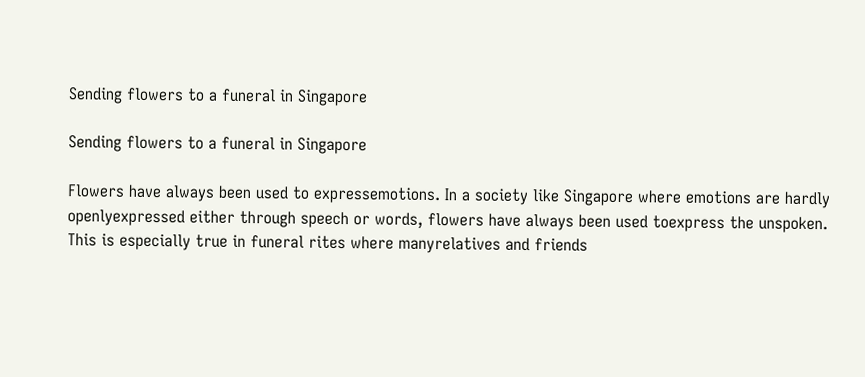Sending flowers to a funeral in Singapore

Sending flowers to a funeral in Singapore

Flowers have always been used to expressemotions. In a society like Singapore where emotions are hardly openlyexpressed either through speech or words, flowers have always been used toexpress the unspoken. This is especially true in funeral rites where manyrelatives and friends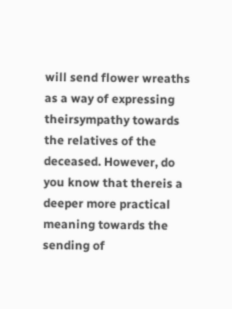will send flower wreaths as a way of expressing theirsympathy towards the relatives of the deceased. However, do you know that thereis a deeper more practical meaning towards the sending of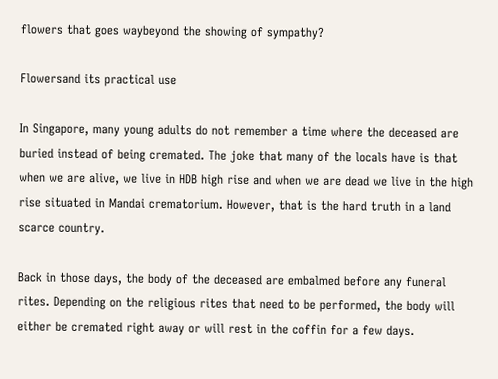flowers that goes waybeyond the showing of sympathy?

Flowersand its practical use

In Singapore, many young adults do not remember a time where the deceased are buried instead of being cremated. The joke that many of the locals have is that when we are alive, we live in HDB high rise and when we are dead we live in the high rise situated in Mandai crematorium. However, that is the hard truth in a land scarce country.

Back in those days, the body of the deceased are embalmed before any funeral rites. Depending on the religious rites that need to be performed, the body will either be cremated right away or will rest in the coffin for a few days.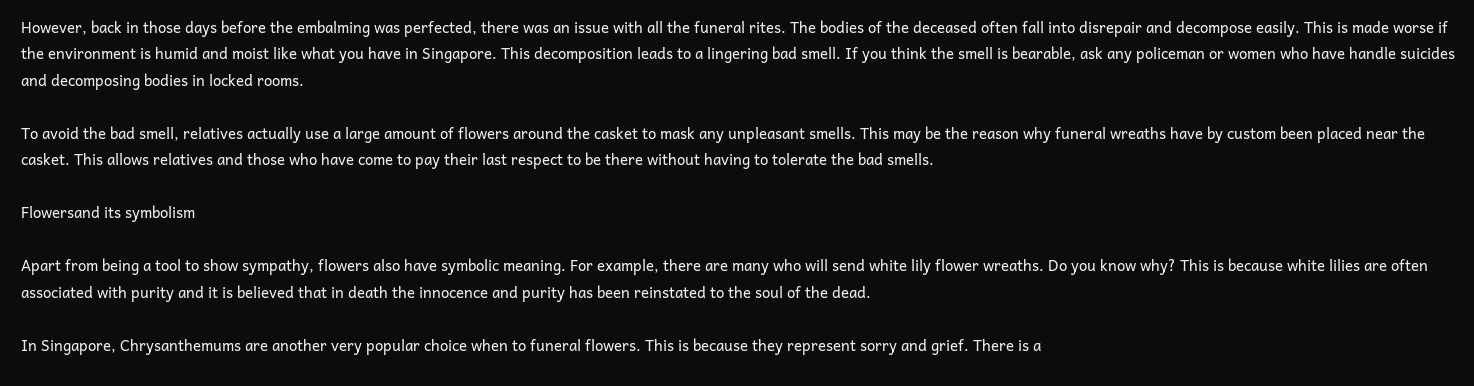However, back in those days before the embalming was perfected, there was an issue with all the funeral rites. The bodies of the deceased often fall into disrepair and decompose easily. This is made worse if the environment is humid and moist like what you have in Singapore. This decomposition leads to a lingering bad smell. If you think the smell is bearable, ask any policeman or women who have handle suicides and decomposing bodies in locked rooms.

To avoid the bad smell, relatives actually use a large amount of flowers around the casket to mask any unpleasant smells. This may be the reason why funeral wreaths have by custom been placed near the casket. This allows relatives and those who have come to pay their last respect to be there without having to tolerate the bad smells.

Flowersand its symbolism

Apart from being a tool to show sympathy, flowers also have symbolic meaning. For example, there are many who will send white lily flower wreaths. Do you know why? This is because white lilies are often associated with purity and it is believed that in death the innocence and purity has been reinstated to the soul of the dead.

In Singapore, Chrysanthemums are another very popular choice when to funeral flowers. This is because they represent sorry and grief. There is a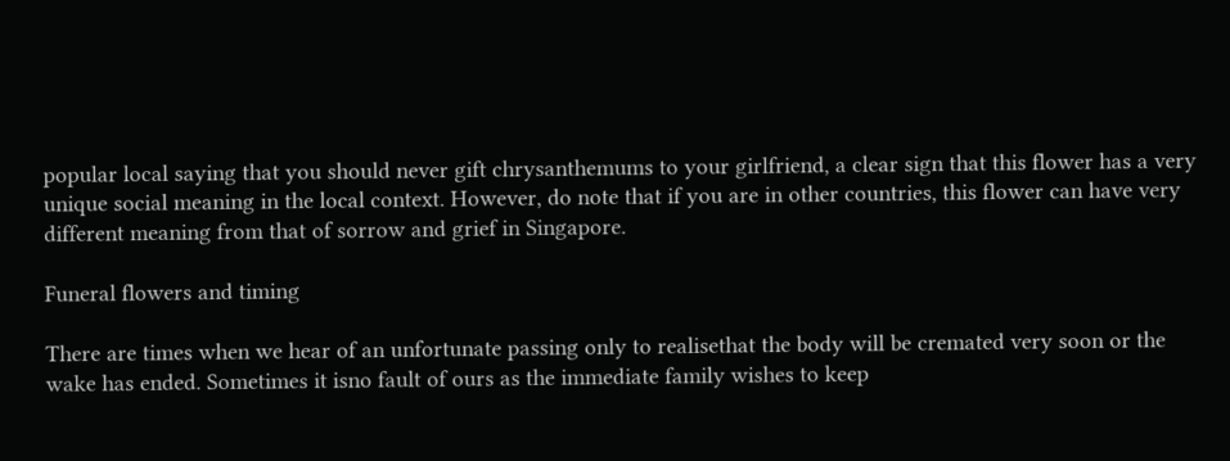popular local saying that you should never gift chrysanthemums to your girlfriend, a clear sign that this flower has a very unique social meaning in the local context. However, do note that if you are in other countries, this flower can have very different meaning from that of sorrow and grief in Singapore.

Funeral flowers and timing

There are times when we hear of an unfortunate passing only to realisethat the body will be cremated very soon or the wake has ended. Sometimes it isno fault of ours as the immediate family wishes to keep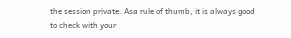the session private. Asa rule of thumb, it is always good to check with your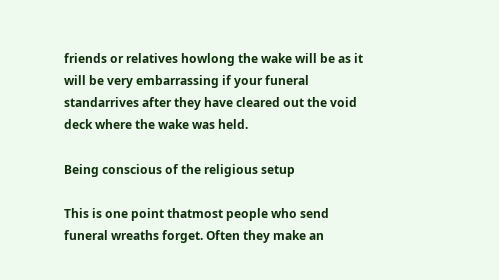friends or relatives howlong the wake will be as it will be very embarrassing if your funeral standarrives after they have cleared out the void deck where the wake was held.

Being conscious of the religious setup

This is one point thatmost people who send funeral wreaths forget. Often they make an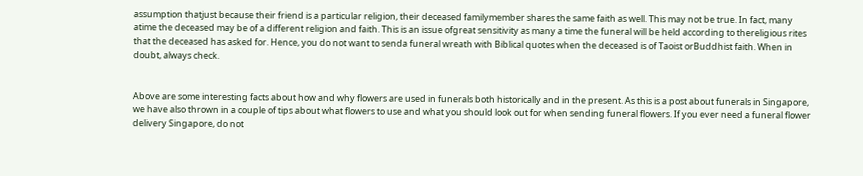assumption thatjust because their friend is a particular religion, their deceased familymember shares the same faith as well. This may not be true. In fact, many atime the deceased may be of a different religion and faith. This is an issue ofgreat sensitivity as many a time the funeral will be held according to thereligious rites that the deceased has asked for. Hence, you do not want to senda funeral wreath with Biblical quotes when the deceased is of Taoist orBuddhist faith. When in doubt, always check.


Above are some interesting facts about how and why flowers are used in funerals both historically and in the present. As this is a post about funerals in Singapore, we have also thrown in a couple of tips about what flowers to use and what you should look out for when sending funeral flowers. If you ever need a funeral flower delivery Singapore, do not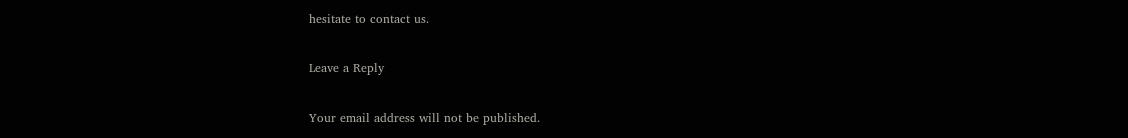hesitate to contact us.

Leave a Reply

Your email address will not be published.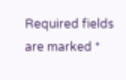Required fields are marked *